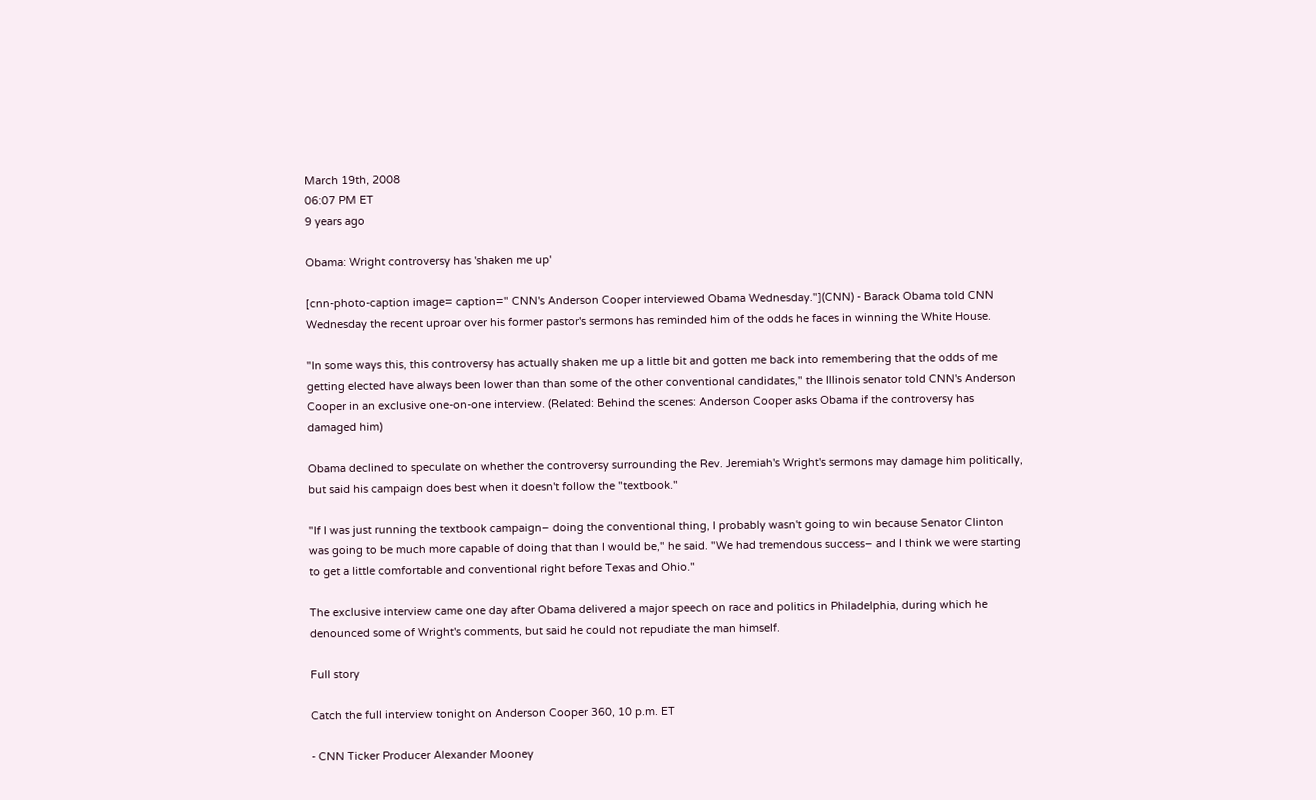March 19th, 2008
06:07 PM ET
9 years ago

Obama: Wright controversy has 'shaken me up'

[cnn-photo-caption image= caption=" CNN's Anderson Cooper interviewed Obama Wednesday."](CNN) - Barack Obama told CNN Wednesday the recent uproar over his former pastor's sermons has reminded him of the odds he faces in winning the White House.

"In some ways this, this controversy has actually shaken me up a little bit and gotten me back into remembering that the odds of me getting elected have always been lower than than some of the other conventional candidates," the Illinois senator told CNN's Anderson Cooper in an exclusive one-on-one interview. (Related: Behind the scenes: Anderson Cooper asks Obama if the controversy has damaged him)

Obama declined to speculate on whether the controversy surrounding the Rev. Jeremiah's Wright's sermons may damage him politically, but said his campaign does best when it doesn't follow the "textbook."

"If I was just running the textbook campaign– doing the conventional thing, I probably wasn't going to win because Senator Clinton was going to be much more capable of doing that than I would be," he said. "We had tremendous success– and I think we were starting to get a little comfortable and conventional right before Texas and Ohio."

The exclusive interview came one day after Obama delivered a major speech on race and politics in Philadelphia, during which he denounced some of Wright's comments, but said he could not repudiate the man himself.

Full story

Catch the full interview tonight on Anderson Cooper 360, 10 p.m. ET

- CNN Ticker Producer Alexander Mooney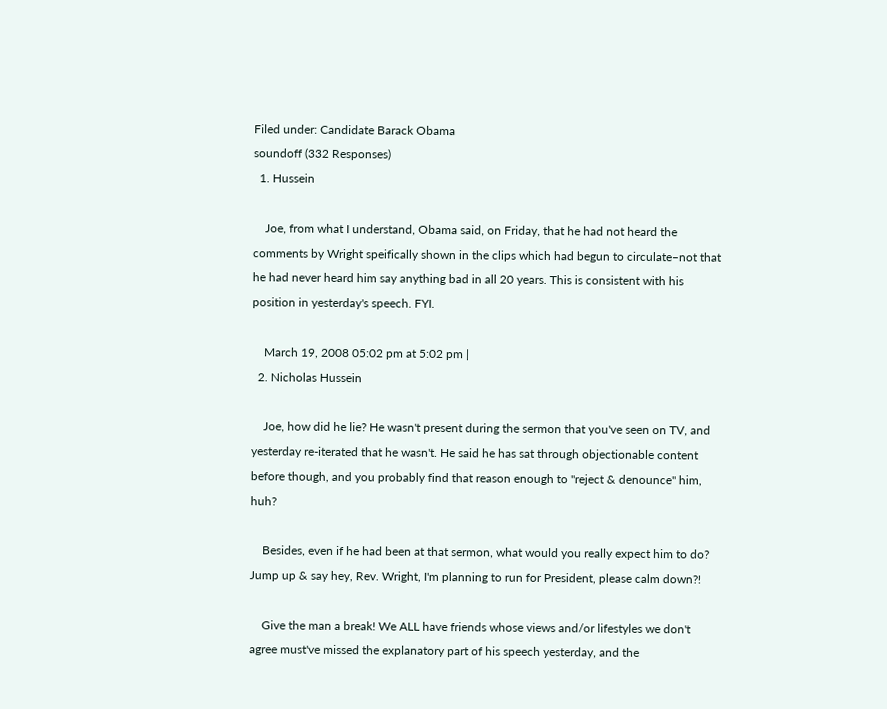Filed under: Candidate Barack Obama
soundoff (332 Responses)
  1. Hussein

    Joe, from what I understand, Obama said, on Friday, that he had not heard the comments by Wright speifically shown in the clips which had begun to circulate–not that he had never heard him say anything bad in all 20 years. This is consistent with his position in yesterday's speech. FYI.

    March 19, 2008 05:02 pm at 5:02 pm |
  2. Nicholas Hussein

    Joe, how did he lie? He wasn't present during the sermon that you've seen on TV, and yesterday re-iterated that he wasn't. He said he has sat through objectionable content before though, and you probably find that reason enough to "reject & denounce" him, huh?

    Besides, even if he had been at that sermon, what would you really expect him to do? Jump up & say hey, Rev. Wright, I'm planning to run for President, please calm down?!

    Give the man a break! We ALL have friends whose views and/or lifestyles we don't agree must've missed the explanatory part of his speech yesterday, and the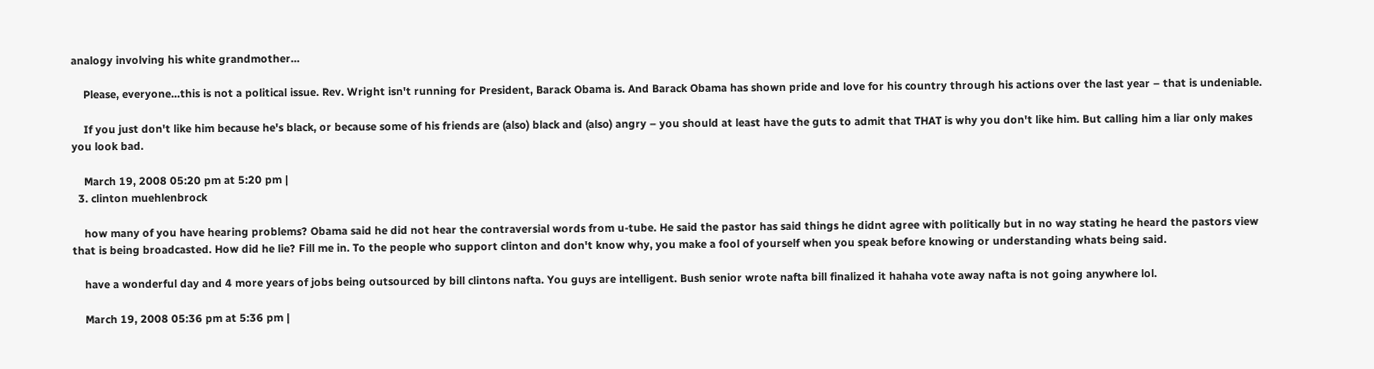analogy involving his white grandmother...

    Please, everyone...this is not a political issue. Rev. Wright isn't running for President, Barack Obama is. And Barack Obama has shown pride and love for his country through his actions over the last year – that is undeniable.

    If you just don't like him because he's black, or because some of his friends are (also) black and (also) angry – you should at least have the guts to admit that THAT is why you don't like him. But calling him a liar only makes you look bad.

    March 19, 2008 05:20 pm at 5:20 pm |
  3. clinton muehlenbrock

    how many of you have hearing problems? Obama said he did not hear the contraversial words from u-tube. He said the pastor has said things he didnt agree with politically but in no way stating he heard the pastors view that is being broadcasted. How did he lie? Fill me in. To the people who support clinton and don't know why, you make a fool of yourself when you speak before knowing or understanding whats being said.

    have a wonderful day and 4 more years of jobs being outsourced by bill clintons nafta. You guys are intelligent. Bush senior wrote nafta bill finalized it hahaha vote away nafta is not going anywhere lol.

    March 19, 2008 05:36 pm at 5:36 pm |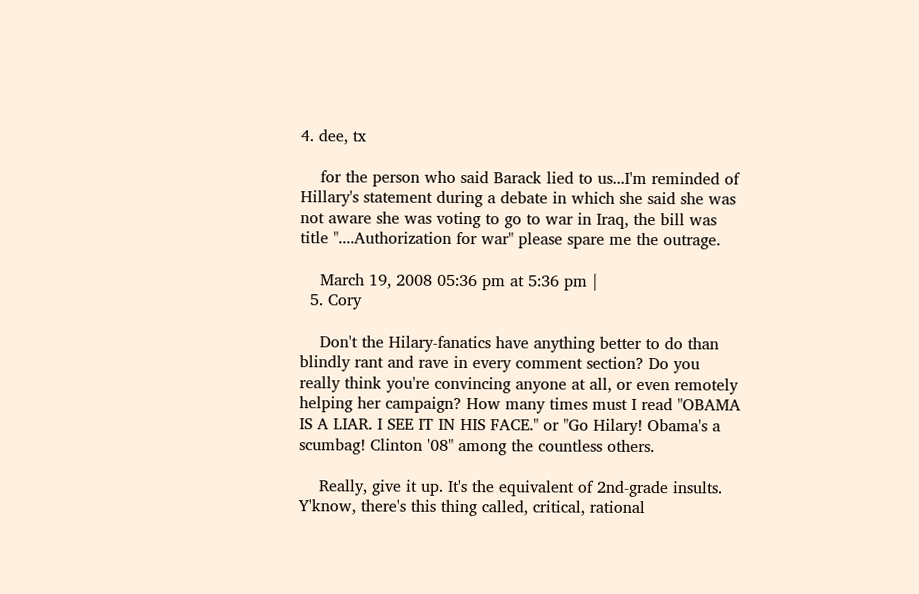4. dee, tx

    for the person who said Barack lied to us...I'm reminded of Hillary's statement during a debate in which she said she was not aware she was voting to go to war in Iraq, the bill was title "....Authorization for war" please spare me the outrage.

    March 19, 2008 05:36 pm at 5:36 pm |
  5. Cory

    Don't the Hilary-fanatics have anything better to do than blindly rant and rave in every comment section? Do you really think you're convincing anyone at all, or even remotely helping her campaign? How many times must I read "OBAMA IS A LIAR. I SEE IT IN HIS FACE." or "Go Hilary! Obama's a scumbag! Clinton '08" among the countless others.

    Really, give it up. It's the equivalent of 2nd-grade insults. Y'know, there's this thing called, critical, rational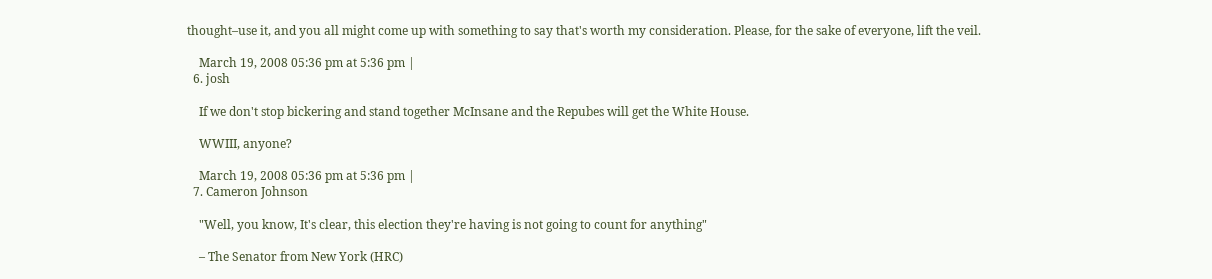thought–use it, and you all might come up with something to say that's worth my consideration. Please, for the sake of everyone, lift the veil.

    March 19, 2008 05:36 pm at 5:36 pm |
  6. josh

    If we don't stop bickering and stand together McInsane and the Repubes will get the White House.

    WWIII, anyone?

    March 19, 2008 05:36 pm at 5:36 pm |
  7. Cameron Johnson

    "Well, you know, It's clear, this election they're having is not going to count for anything"

    – The Senator from New York (HRC)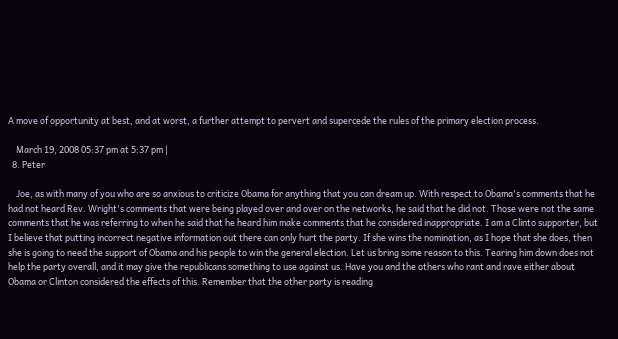A move of opportunity at best, and at worst, a further attempt to pervert and supercede the rules of the primary election process.

    March 19, 2008 05:37 pm at 5:37 pm |
  8. Peter

    Joe, as with many of you who are so anxious to criticize Obama for anything that you can dream up. With respect to Obama's comments that he had not heard Rev. Wright's comments that were being played over and over on the networks, he said that he did not. Those were not the same comments that he was referring to when he said that he heard him make comments that he considered inappropriate. I am a Clinto supporter, but I believe that putting incorrect negative information out there can only hurt the party. If she wins the nomination, as I hope that she does, then she is going to need the support of Obama and his people to win the general election. Let us bring some reason to this. Tearing him down does not help the party overall, and it may give the republicans something to use against us. Have you and the others who rant and rave either about Obama or Clinton considered the effects of this. Remember that the other party is reading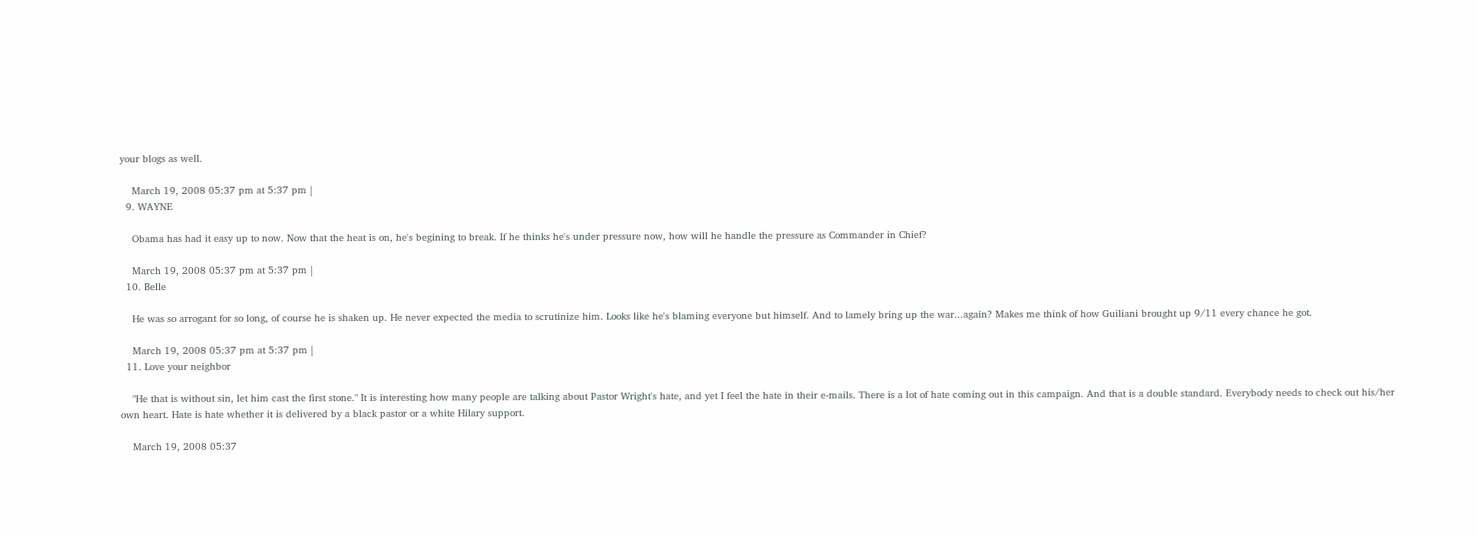your blogs as well.

    March 19, 2008 05:37 pm at 5:37 pm |
  9. WAYNE

    Obama has had it easy up to now. Now that the heat is on, he's begining to break. If he thinks he's under pressure now, how will he handle the pressure as Commander in Chief?

    March 19, 2008 05:37 pm at 5:37 pm |
  10. Belle

    He was so arrogant for so long, of course he is shaken up. He never expected the media to scrutinize him. Looks like he's blaming everyone but himself. And to lamely bring up the war...again? Makes me think of how Guiliani brought up 9/11 every chance he got.

    March 19, 2008 05:37 pm at 5:37 pm |
  11. Love your neighbor

    "He that is without sin, let him cast the first stone." It is interesting how many people are talking about Pastor Wright's hate, and yet I feel the hate in their e-mails. There is a lot of hate coming out in this campaign. And that is a double standard. Everybody needs to check out his/her own heart. Hate is hate whether it is delivered by a black pastor or a white Hilary support.

    March 19, 2008 05:37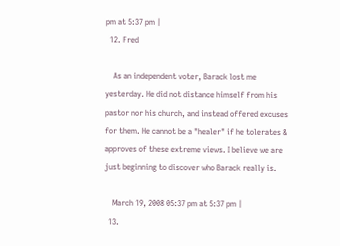pm at 5:37 pm |
  12. Fred

    As an independent voter, Barack lost me yesterday. He did not distance himself from his pastor nor his church, and instead offered excuses for them. He cannot be a "healer" if he tolerates & approves of these extreme views. I believe we are just beginning to discover who Barack really is.

    March 19, 2008 05:37 pm at 5:37 pm |
  13.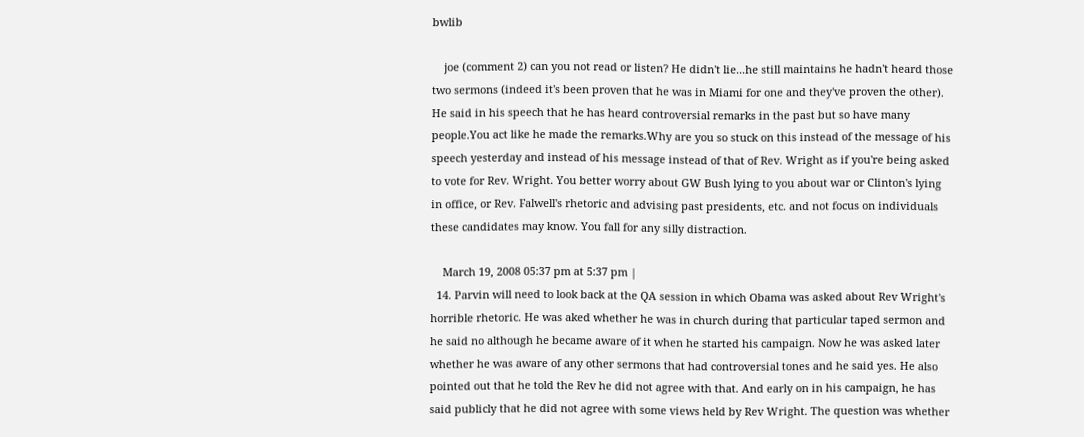bwlib

    joe (comment 2) can you not read or listen? He didn't lie...he still maintains he hadn't heard those two sermons (indeed it's been proven that he was in Miami for one and they've proven the other). He said in his speech that he has heard controversial remarks in the past but so have many people.You act like he made the remarks.Why are you so stuck on this instead of the message of his speech yesterday and instead of his message instead of that of Rev. Wright as if you're being asked to vote for Rev. Wright. You better worry about GW Bush lying to you about war or Clinton's lying in office, or Rev. Falwell's rhetoric and advising past presidents, etc. and not focus on individuals these candidates may know. You fall for any silly distraction.

    March 19, 2008 05:37 pm at 5:37 pm |
  14. Parvin will need to look back at the QA session in which Obama was asked about Rev Wright's horrible rhetoric. He was aked whether he was in church during that particular taped sermon and he said no although he became aware of it when he started his campaign. Now he was asked later whether he was aware of any other sermons that had controversial tones and he said yes. He also pointed out that he told the Rev he did not agree with that. And early on in his campaign, he has said publicly that he did not agree with some views held by Rev Wright. The question was whether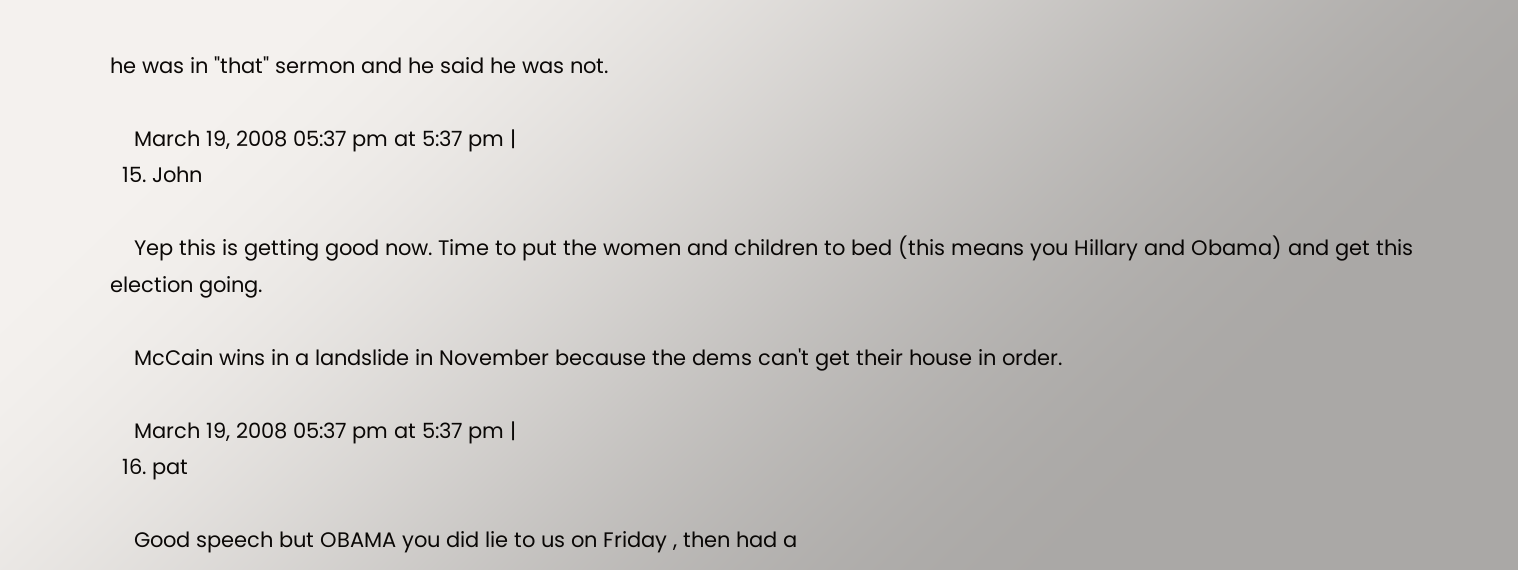he was in "that" sermon and he said he was not.

    March 19, 2008 05:37 pm at 5:37 pm |
  15. John

    Yep this is getting good now. Time to put the women and children to bed (this means you Hillary and Obama) and get this election going.

    McCain wins in a landslide in November because the dems can't get their house in order.

    March 19, 2008 05:37 pm at 5:37 pm |
  16. pat

    Good speech but OBAMA you did lie to us on Friday , then had a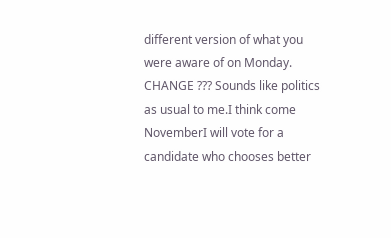different version of what you were aware of on Monday. CHANGE ??? Sounds like politics as usual to me.I think come NovemberI will vote for a candidate who chooses better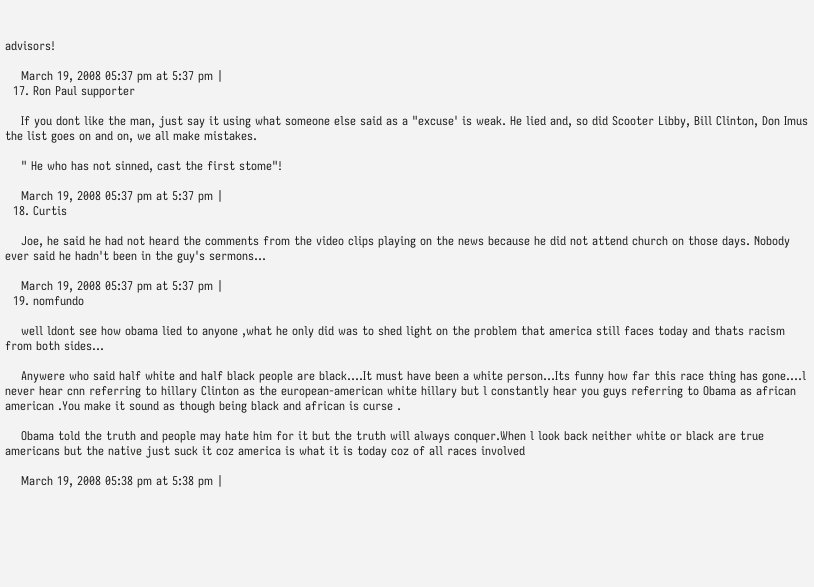advisors!

    March 19, 2008 05:37 pm at 5:37 pm |
  17. Ron Paul supporter

    If you dont like the man, just say it using what someone else said as a "excuse' is weak. He lied and, so did Scooter Libby, Bill Clinton, Don Imus the list goes on and on, we all make mistakes.

    " He who has not sinned, cast the first stome"!

    March 19, 2008 05:37 pm at 5:37 pm |
  18. Curtis

    Joe, he said he had not heard the comments from the video clips playing on the news because he did not attend church on those days. Nobody ever said he hadn't been in the guy's sermons...

    March 19, 2008 05:37 pm at 5:37 pm |
  19. nomfundo

    well ldont see how obama lied to anyone ,what he only did was to shed light on the problem that america still faces today and thats racism from both sides...

    Anywere who said half white and half black people are black....It must have been a white person...Its funny how far this race thing has gone....l never hear cnn referring to hillary Clinton as the european-american white hillary but l constantly hear you guys referring to Obama as african american .You make it sound as though being black and african is curse .

    Obama told the truth and people may hate him for it but the truth will always conquer.When l look back neither white or black are true americans but the native just suck it coz america is what it is today coz of all races involved

    March 19, 2008 05:38 pm at 5:38 pm |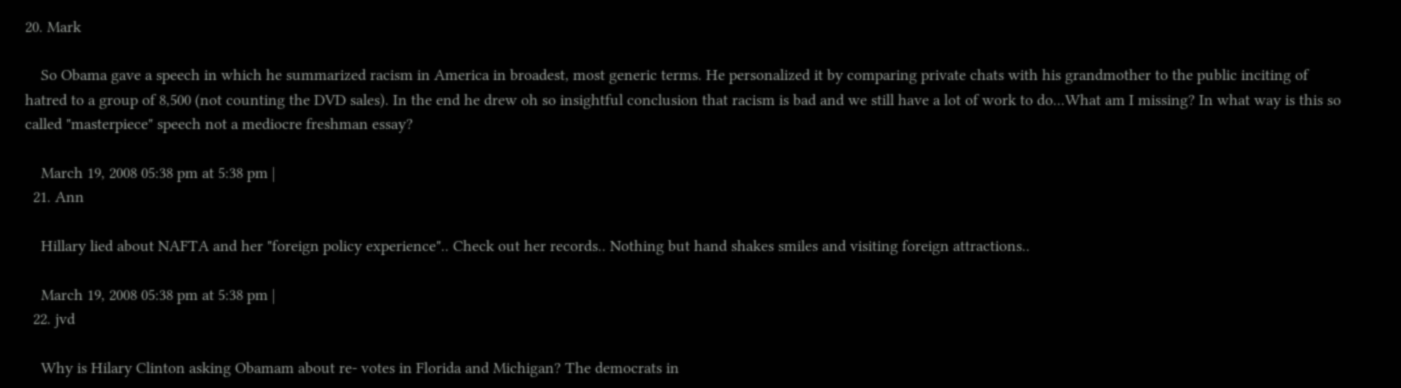20. Mark

    So Obama gave a speech in which he summarized racism in America in broadest, most generic terms. He personalized it by comparing private chats with his grandmother to the public inciting of hatred to a group of 8,500 (not counting the DVD sales). In the end he drew oh so insightful conclusion that racism is bad and we still have a lot of work to do...What am I missing? In what way is this so called "masterpiece" speech not a mediocre freshman essay?

    March 19, 2008 05:38 pm at 5:38 pm |
  21. Ann

    Hillary lied about NAFTA and her "foreign policy experience".. Check out her records.. Nothing but hand shakes smiles and visiting foreign attractions..

    March 19, 2008 05:38 pm at 5:38 pm |
  22. jvd

    Why is Hilary Clinton asking Obamam about re- votes in Florida and Michigan? The democrats in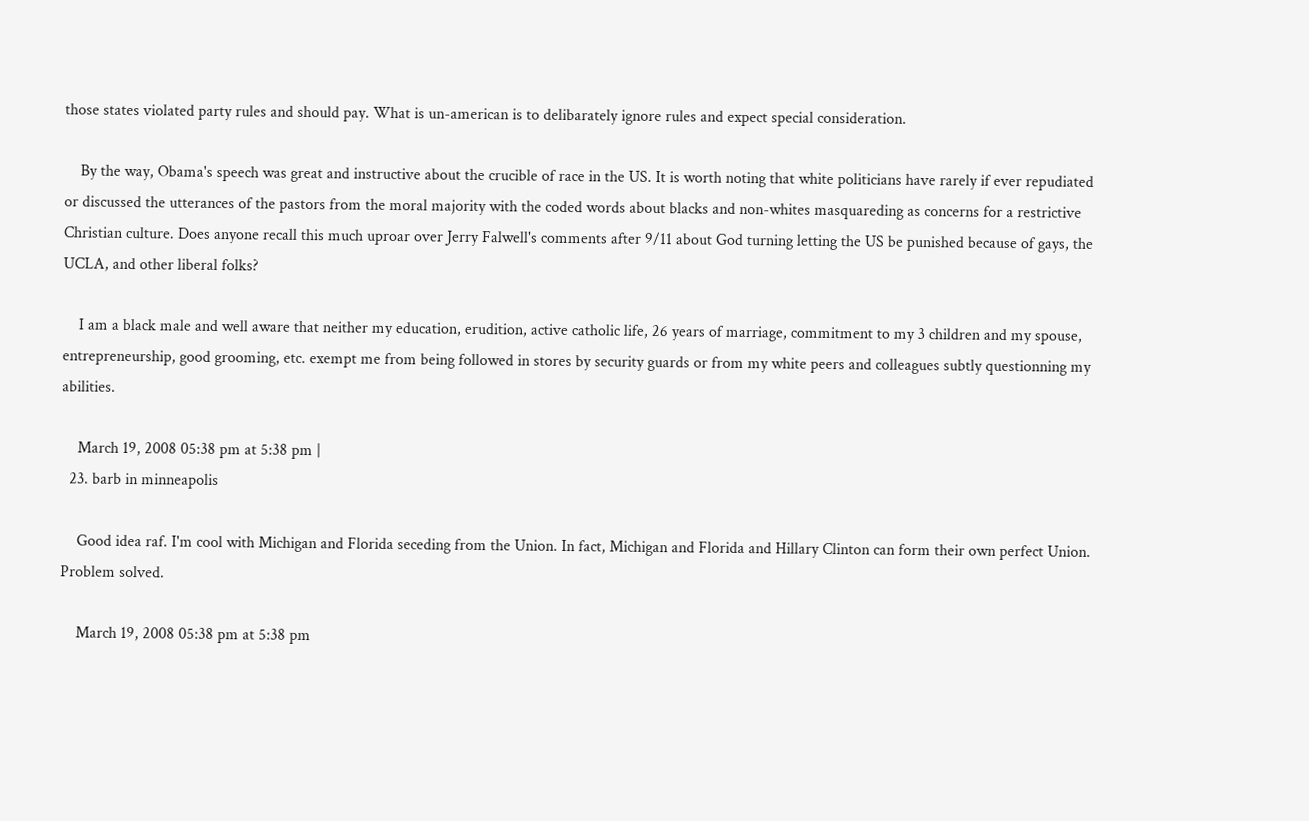those states violated party rules and should pay. What is un-american is to delibarately ignore rules and expect special consideration.

    By the way, Obama's speech was great and instructive about the crucible of race in the US. It is worth noting that white politicians have rarely if ever repudiated or discussed the utterances of the pastors from the moral majority with the coded words about blacks and non-whites masquareding as concerns for a restrictive Christian culture. Does anyone recall this much uproar over Jerry Falwell's comments after 9/11 about God turning letting the US be punished because of gays, the UCLA, and other liberal folks?

    I am a black male and well aware that neither my education, erudition, active catholic life, 26 years of marriage, commitment to my 3 children and my spouse, entrepreneurship, good grooming, etc. exempt me from being followed in stores by security guards or from my white peers and colleagues subtly questionning my abilities.

    March 19, 2008 05:38 pm at 5:38 pm |
  23. barb in minneapolis

    Good idea raf. I'm cool with Michigan and Florida seceding from the Union. In fact, Michigan and Florida and Hillary Clinton can form their own perfect Union. Problem solved.

    March 19, 2008 05:38 pm at 5:38 pm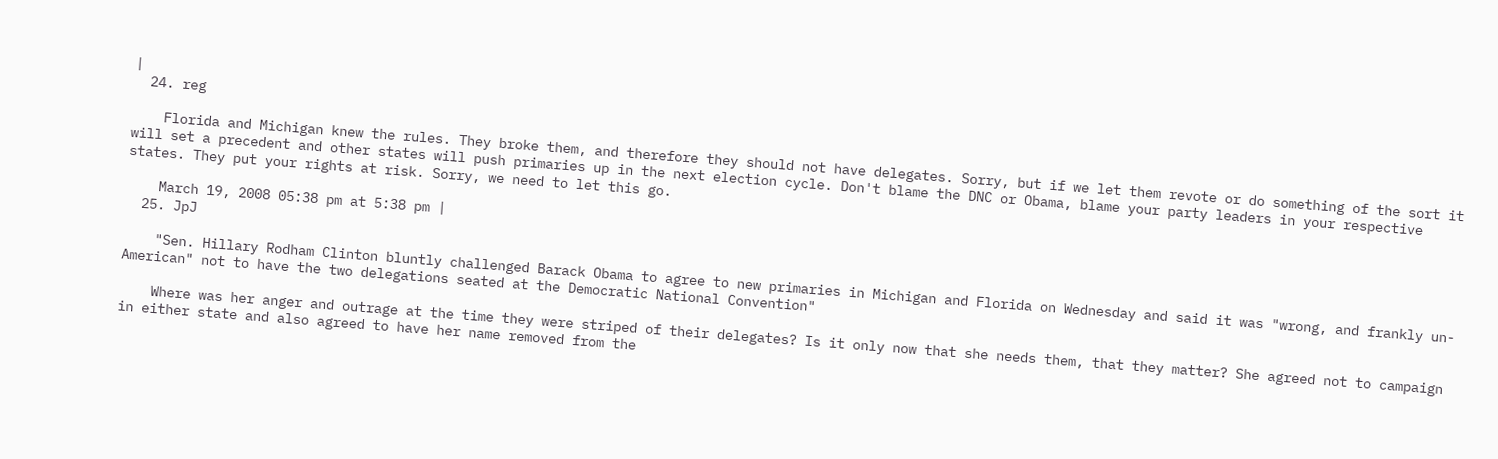|
  24. reg

    Florida and Michigan knew the rules. They broke them, and therefore they should not have delegates. Sorry, but if we let them revote or do something of the sort it will set a precedent and other states will push primaries up in the next election cycle. Don't blame the DNC or Obama, blame your party leaders in your respective states. They put your rights at risk. Sorry, we need to let this go.

    March 19, 2008 05:38 pm at 5:38 pm |
  25. JpJ

    "Sen. Hillary Rodham Clinton bluntly challenged Barack Obama to agree to new primaries in Michigan and Florida on Wednesday and said it was "wrong, and frankly un-American" not to have the two delegations seated at the Democratic National Convention"

    Where was her anger and outrage at the time they were striped of their delegates? Is it only now that she needs them, that they matter? She agreed not to campaign in either state and also agreed to have her name removed from the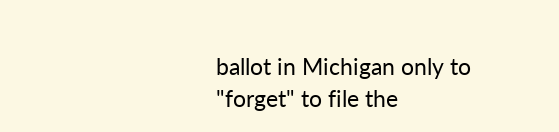ballot in Michigan only to "forget" to file the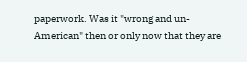paperwork. Was it "wrong and un-American" then or only now that they are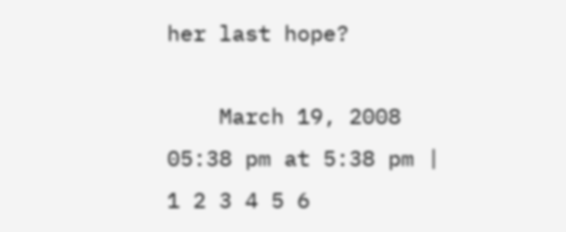her last hope?

    March 19, 2008 05:38 pm at 5:38 pm |
1 2 3 4 5 6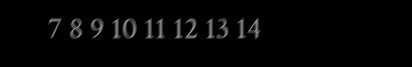7 8 9 10 11 12 13 14